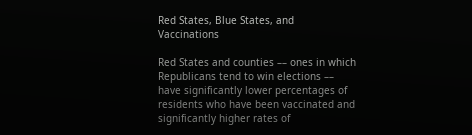Red States, Blue States, and Vaccinations

Red States and counties –– ones in which Republicans tend to win elections –– have significantly lower percentages of residents who have been vaccinated and significantly higher rates of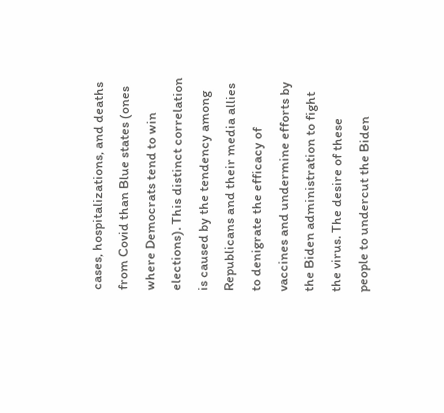cases, hospitalizations, and deaths from Covid than Blue states (ones where Democrats tend to win elections). This distinct correlation is caused by the tendency among Republicans and their media allies to denigrate the efficacy of vaccines and undermine efforts by the Biden administration to fight the virus. The desire of these people to undercut the Biden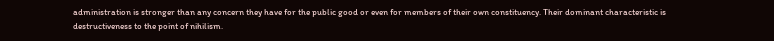administration is stronger than any concern they have for the public good or even for members of their own constituency. Their dominant characteristic is destructiveness to the point of nihilism.